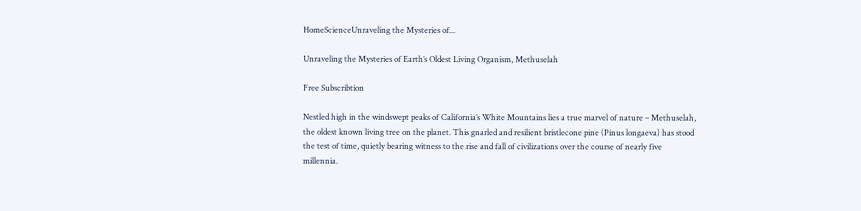HomeScienceUnraveling the Mysteries of...

Unraveling the Mysteries of Earth’s Oldest Living Organism, Methuselah

Free Subscribtion

Nestled high in the windswept peaks of California’s White Mountains lies a true marvel of nature – Methuselah, the oldest known living tree on the planet. This gnarled and resilient bristlecone pine (Pinus longaeva) has stood the test of time, quietly bearing witness to the rise and fall of civilizations over the course of nearly five millennia.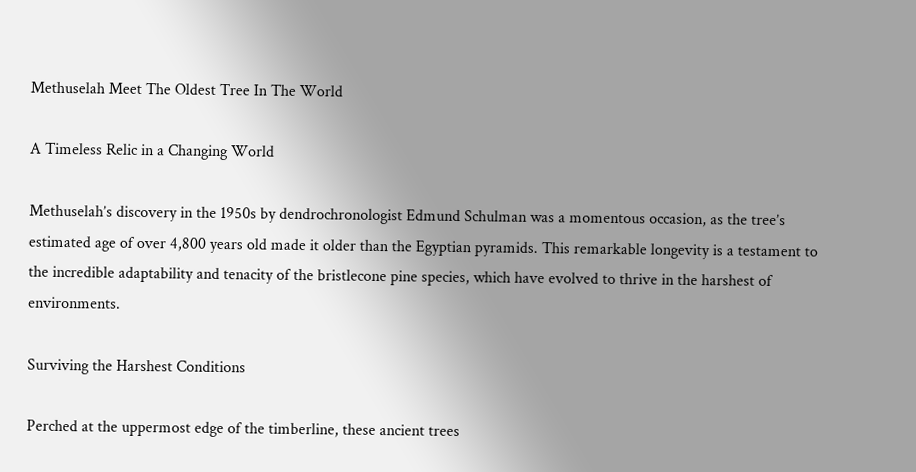Methuselah Meet The Oldest Tree In The World

A Timeless Relic in a Changing World

Methuselah’s discovery in the 1950s by dendrochronologist Edmund Schulman was a momentous occasion, as the tree’s estimated age of over 4,800 years old made it older than the Egyptian pyramids. This remarkable longevity is a testament to the incredible adaptability and tenacity of the bristlecone pine species, which have evolved to thrive in the harshest of environments.

Surviving the Harshest Conditions

Perched at the uppermost edge of the timberline, these ancient trees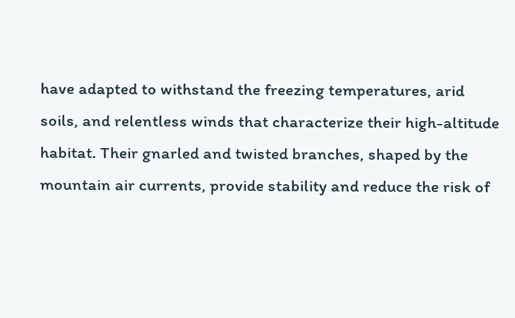have adapted to withstand the freezing temperatures, arid soils, and relentless winds that characterize their high-altitude habitat. Their gnarled and twisted branches, shaped by the mountain air currents, provide stability and reduce the risk of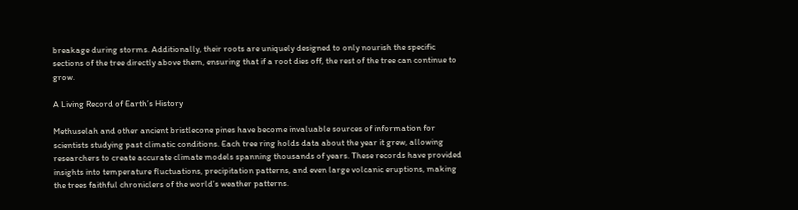breakage during storms. Additionally, their roots are uniquely designed to only nourish the specific sections of the tree directly above them, ensuring that if a root dies off, the rest of the tree can continue to grow.

A Living Record of Earth’s History

Methuselah and other ancient bristlecone pines have become invaluable sources of information for scientists studying past climatic conditions. Each tree ring holds data about the year it grew, allowing researchers to create accurate climate models spanning thousands of years. These records have provided insights into temperature fluctuations, precipitation patterns, and even large volcanic eruptions, making the trees faithful chroniclers of the world’s weather patterns.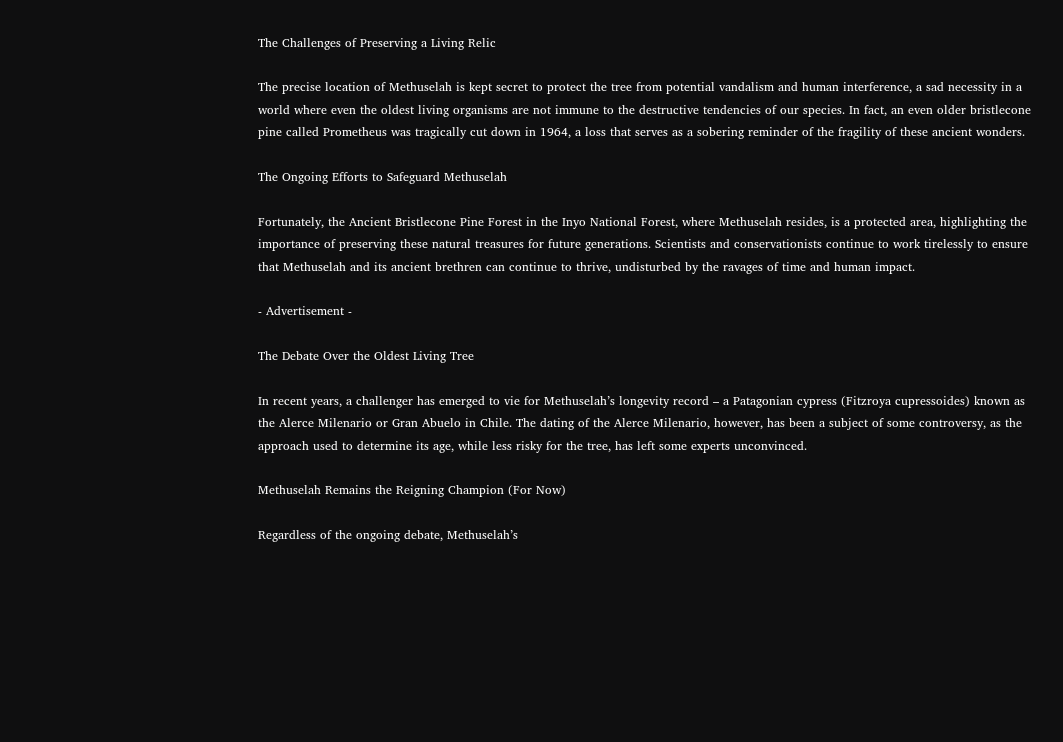The Challenges of Preserving a Living Relic

The precise location of Methuselah is kept secret to protect the tree from potential vandalism and human interference, a sad necessity in a world where even the oldest living organisms are not immune to the destructive tendencies of our species. In fact, an even older bristlecone pine called Prometheus was tragically cut down in 1964, a loss that serves as a sobering reminder of the fragility of these ancient wonders.

The Ongoing Efforts to Safeguard Methuselah

Fortunately, the Ancient Bristlecone Pine Forest in the Inyo National Forest, where Methuselah resides, is a protected area, highlighting the importance of preserving these natural treasures for future generations. Scientists and conservationists continue to work tirelessly to ensure that Methuselah and its ancient brethren can continue to thrive, undisturbed by the ravages of time and human impact.

- Advertisement -

The Debate Over the Oldest Living Tree

In recent years, a challenger has emerged to vie for Methuselah’s longevity record – a Patagonian cypress (Fitzroya cupressoides) known as the Alerce Milenario or Gran Abuelo in Chile. The dating of the Alerce Milenario, however, has been a subject of some controversy, as the approach used to determine its age, while less risky for the tree, has left some experts unconvinced.

Methuselah Remains the Reigning Champion (For Now)

Regardless of the ongoing debate, Methuselah’s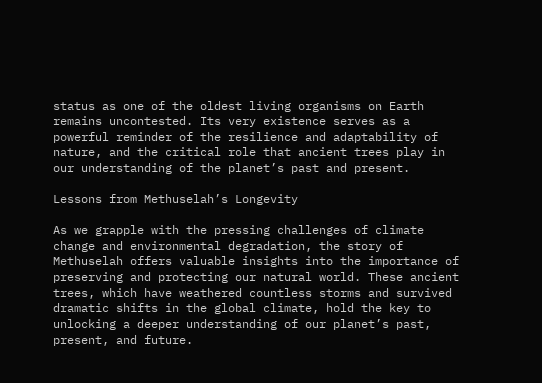status as one of the oldest living organisms on Earth remains uncontested. Its very existence serves as a powerful reminder of the resilience and adaptability of nature, and the critical role that ancient trees play in our understanding of the planet’s past and present.

Lessons from Methuselah’s Longevity

As we grapple with the pressing challenges of climate change and environmental degradation, the story of Methuselah offers valuable insights into the importance of preserving and protecting our natural world. These ancient trees, which have weathered countless storms and survived dramatic shifts in the global climate, hold the key to unlocking a deeper understanding of our planet’s past, present, and future.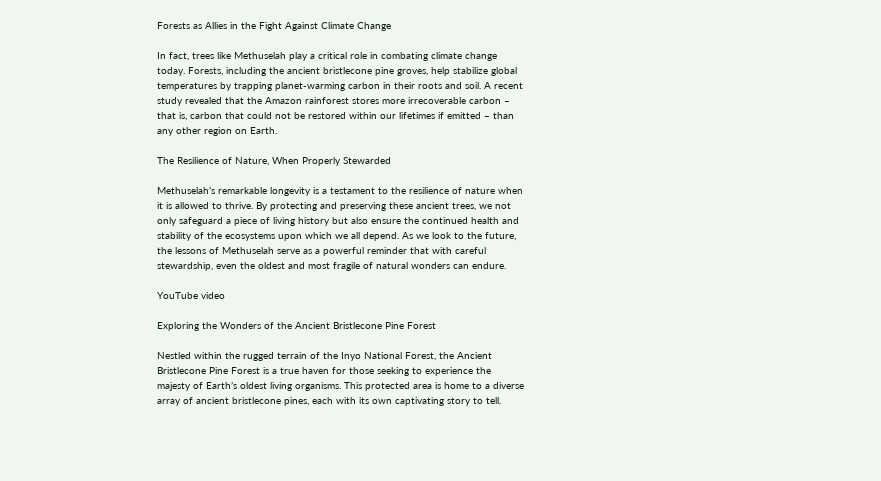Forests as Allies in the Fight Against Climate Change

In fact, trees like Methuselah play a critical role in combating climate change today. Forests, including the ancient bristlecone pine groves, help stabilize global temperatures by trapping planet-warming carbon in their roots and soil. A recent study revealed that the Amazon rainforest stores more irrecoverable carbon – that is, carbon that could not be restored within our lifetimes if emitted – than any other region on Earth.

The Resilience of Nature, When Properly Stewarded

Methuselah’s remarkable longevity is a testament to the resilience of nature when it is allowed to thrive. By protecting and preserving these ancient trees, we not only safeguard a piece of living history but also ensure the continued health and stability of the ecosystems upon which we all depend. As we look to the future, the lessons of Methuselah serve as a powerful reminder that with careful stewardship, even the oldest and most fragile of natural wonders can endure.

YouTube video

Exploring the Wonders of the Ancient Bristlecone Pine Forest

Nestled within the rugged terrain of the Inyo National Forest, the Ancient Bristlecone Pine Forest is a true haven for those seeking to experience the majesty of Earth’s oldest living organisms. This protected area is home to a diverse array of ancient bristlecone pines, each with its own captivating story to tell.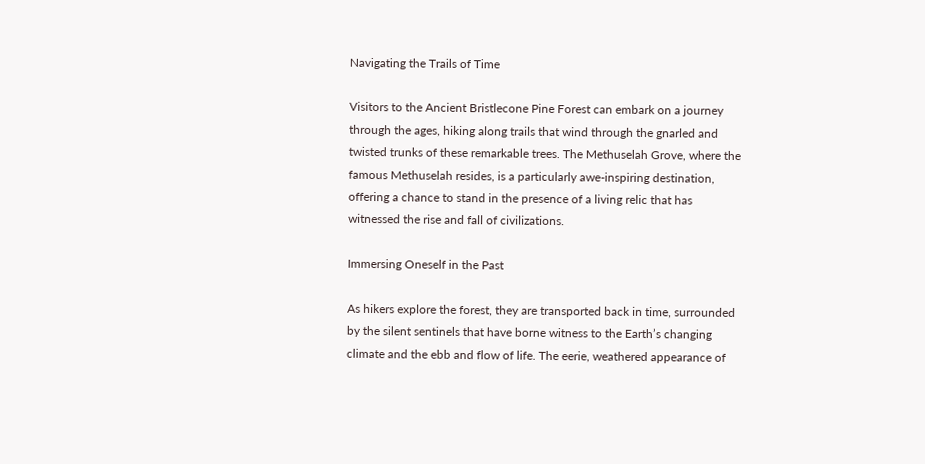Navigating the Trails of Time

Visitors to the Ancient Bristlecone Pine Forest can embark on a journey through the ages, hiking along trails that wind through the gnarled and twisted trunks of these remarkable trees. The Methuselah Grove, where the famous Methuselah resides, is a particularly awe-inspiring destination, offering a chance to stand in the presence of a living relic that has witnessed the rise and fall of civilizations.

Immersing Oneself in the Past

As hikers explore the forest, they are transported back in time, surrounded by the silent sentinels that have borne witness to the Earth’s changing climate and the ebb and flow of life. The eerie, weathered appearance of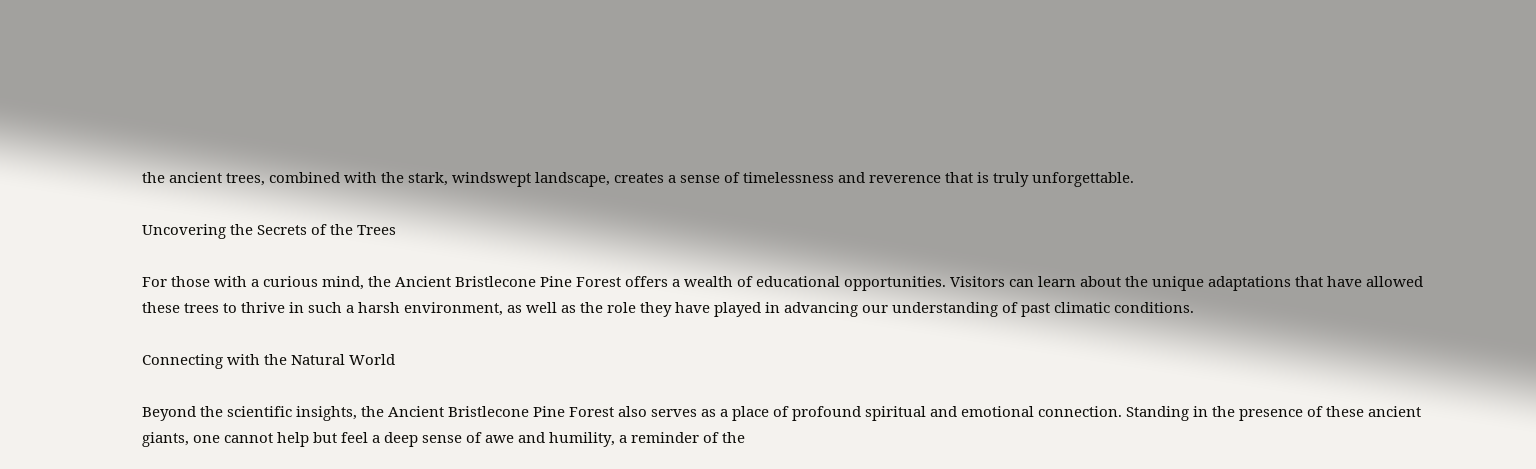the ancient trees, combined with the stark, windswept landscape, creates a sense of timelessness and reverence that is truly unforgettable.

Uncovering the Secrets of the Trees

For those with a curious mind, the Ancient Bristlecone Pine Forest offers a wealth of educational opportunities. Visitors can learn about the unique adaptations that have allowed these trees to thrive in such a harsh environment, as well as the role they have played in advancing our understanding of past climatic conditions.

Connecting with the Natural World

Beyond the scientific insights, the Ancient Bristlecone Pine Forest also serves as a place of profound spiritual and emotional connection. Standing in the presence of these ancient giants, one cannot help but feel a deep sense of awe and humility, a reminder of the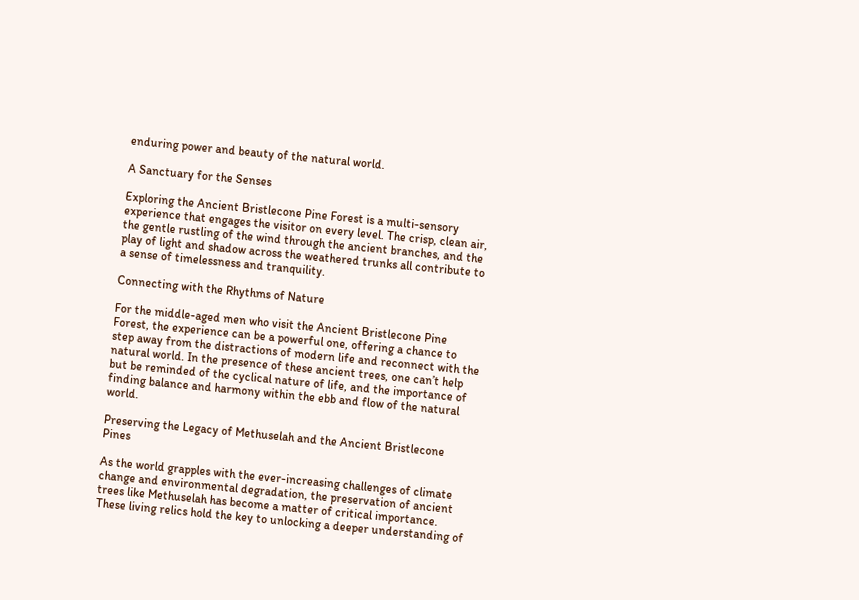enduring power and beauty of the natural world.

A Sanctuary for the Senses

Exploring the Ancient Bristlecone Pine Forest is a multi-sensory experience that engages the visitor on every level. The crisp, clean air, the gentle rustling of the wind through the ancient branches, and the play of light and shadow across the weathered trunks all contribute to a sense of timelessness and tranquility.

Connecting with the Rhythms of Nature

For the middle-aged men who visit the Ancient Bristlecone Pine Forest, the experience can be a powerful one, offering a chance to step away from the distractions of modern life and reconnect with the natural world. In the presence of these ancient trees, one can’t help but be reminded of the cyclical nature of life, and the importance of finding balance and harmony within the ebb and flow of the natural world.

Preserving the Legacy of Methuselah and the Ancient Bristlecone Pines

As the world grapples with the ever-increasing challenges of climate change and environmental degradation, the preservation of ancient trees like Methuselah has become a matter of critical importance. These living relics hold the key to unlocking a deeper understanding of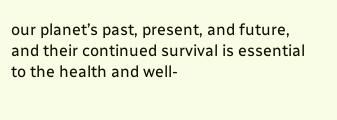our planet’s past, present, and future, and their continued survival is essential to the health and well-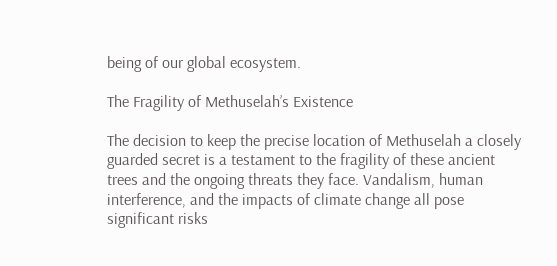being of our global ecosystem.

The Fragility of Methuselah’s Existence

The decision to keep the precise location of Methuselah a closely guarded secret is a testament to the fragility of these ancient trees and the ongoing threats they face. Vandalism, human interference, and the impacts of climate change all pose significant risks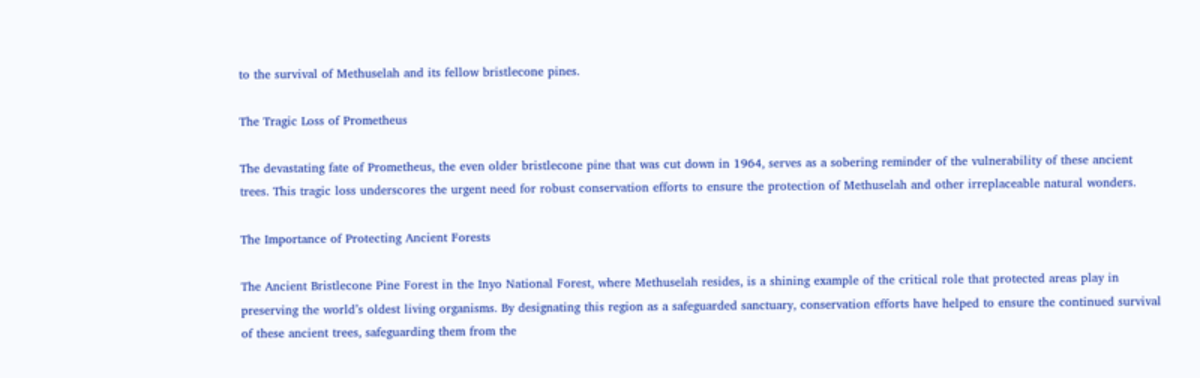to the survival of Methuselah and its fellow bristlecone pines.

The Tragic Loss of Prometheus

The devastating fate of Prometheus, the even older bristlecone pine that was cut down in 1964, serves as a sobering reminder of the vulnerability of these ancient trees. This tragic loss underscores the urgent need for robust conservation efforts to ensure the protection of Methuselah and other irreplaceable natural wonders.

The Importance of Protecting Ancient Forests

The Ancient Bristlecone Pine Forest in the Inyo National Forest, where Methuselah resides, is a shining example of the critical role that protected areas play in preserving the world’s oldest living organisms. By designating this region as a safeguarded sanctuary, conservation efforts have helped to ensure the continued survival of these ancient trees, safeguarding them from the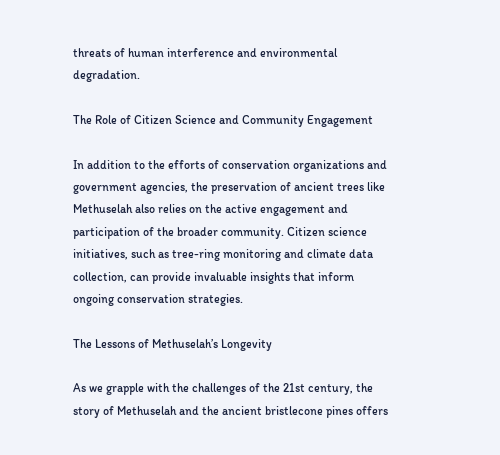threats of human interference and environmental degradation.

The Role of Citizen Science and Community Engagement

In addition to the efforts of conservation organizations and government agencies, the preservation of ancient trees like Methuselah also relies on the active engagement and participation of the broader community. Citizen science initiatives, such as tree-ring monitoring and climate data collection, can provide invaluable insights that inform ongoing conservation strategies.

The Lessons of Methuselah’s Longevity

As we grapple with the challenges of the 21st century, the story of Methuselah and the ancient bristlecone pines offers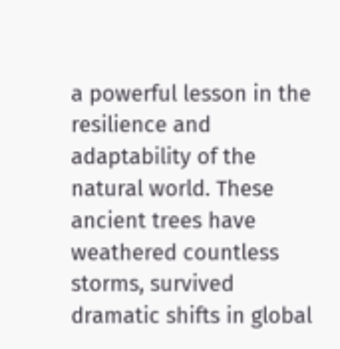a powerful lesson in the resilience and adaptability of the natural world. These ancient trees have weathered countless storms, survived dramatic shifts in global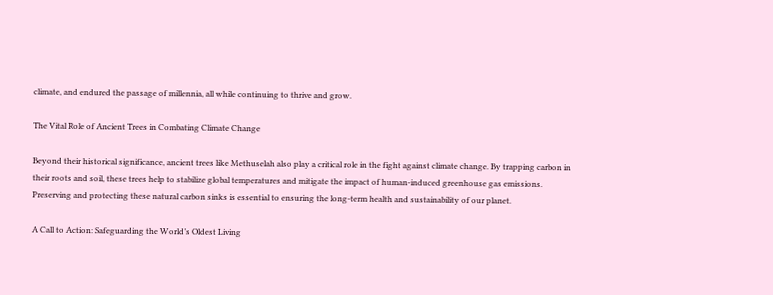climate, and endured the passage of millennia, all while continuing to thrive and grow.

The Vital Role of Ancient Trees in Combating Climate Change

Beyond their historical significance, ancient trees like Methuselah also play a critical role in the fight against climate change. By trapping carbon in their roots and soil, these trees help to stabilize global temperatures and mitigate the impact of human-induced greenhouse gas emissions. Preserving and protecting these natural carbon sinks is essential to ensuring the long-term health and sustainability of our planet.

A Call to Action: Safeguarding the World’s Oldest Living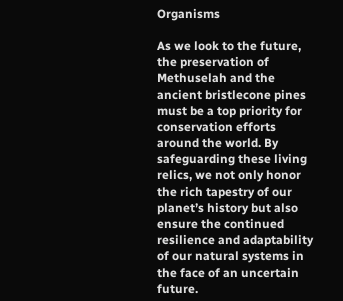Organisms

As we look to the future, the preservation of Methuselah and the ancient bristlecone pines must be a top priority for conservation efforts around the world. By safeguarding these living relics, we not only honor the rich tapestry of our planet’s history but also ensure the continued resilience and adaptability of our natural systems in the face of an uncertain future.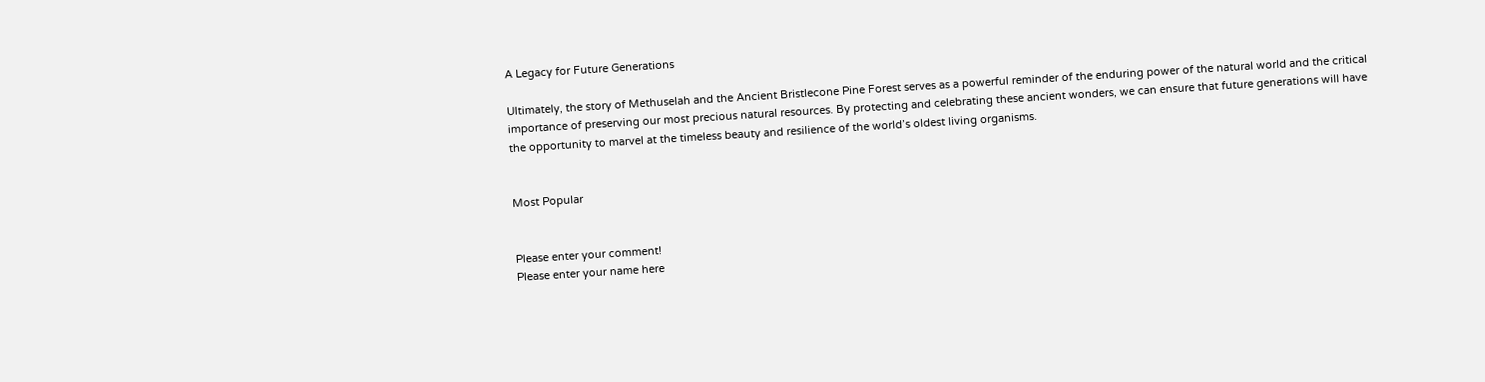A Legacy for Future Generations

Ultimately, the story of Methuselah and the Ancient Bristlecone Pine Forest serves as a powerful reminder of the enduring power of the natural world and the critical importance of preserving our most precious natural resources. By protecting and celebrating these ancient wonders, we can ensure that future generations will have the opportunity to marvel at the timeless beauty and resilience of the world’s oldest living organisms.


Most Popular


Please enter your comment!
Please enter your name here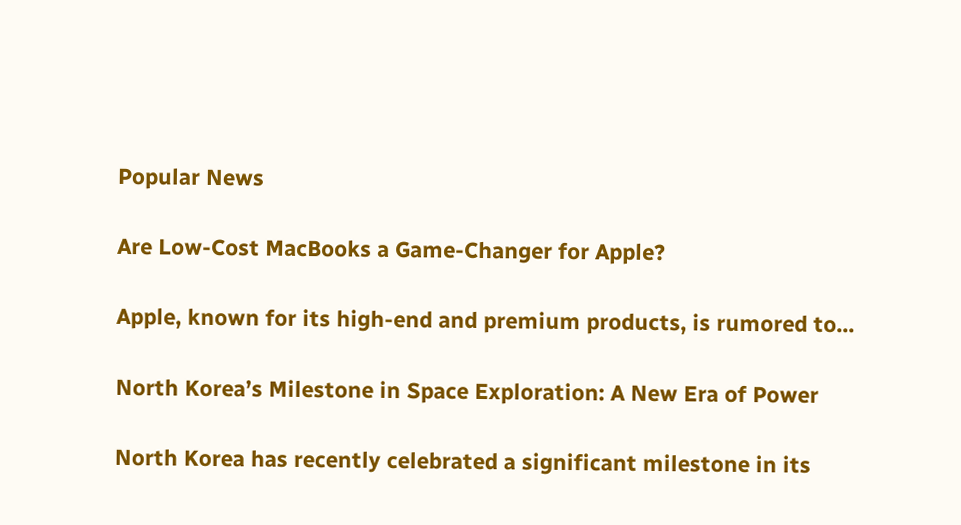Popular News

Are Low-Cost MacBooks a Game-Changer for Apple?

Apple, known for its high-end and premium products, is rumored to...

North Korea’s Milestone in Space Exploration: A New Era of Power

North Korea has recently celebrated a significant milestone in its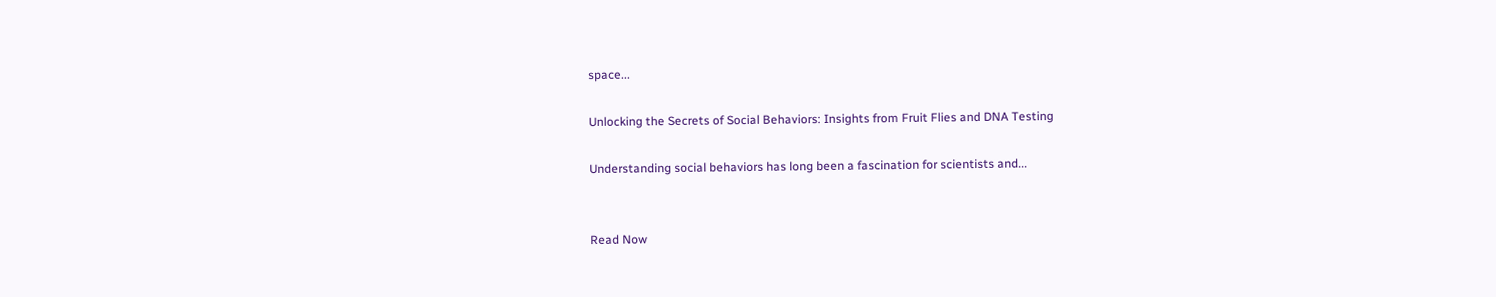space...

Unlocking the Secrets of Social Behaviors: Insights from Fruit Flies and DNA Testing

Understanding social behaviors has long been a fascination for scientists and...


Read Now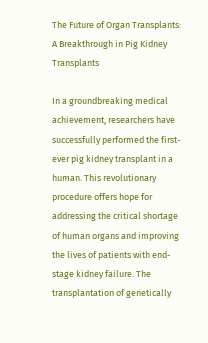The Future of Organ Transplants: A Breakthrough in Pig Kidney Transplants

In a groundbreaking medical achievement, researchers have successfully performed the first-ever pig kidney transplant in a human. This revolutionary procedure offers hope for addressing the critical shortage of human organs and improving the lives of patients with end-stage kidney failure. The transplantation of genetically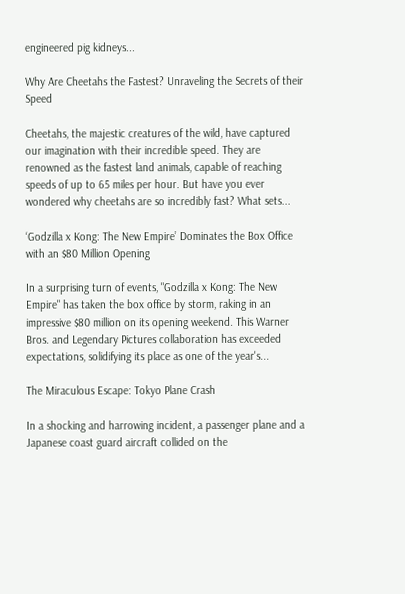engineered pig kidneys...

Why Are Cheetahs the Fastest? Unraveling the Secrets of their Speed

Cheetahs, the majestic creatures of the wild, have captured our imagination with their incredible speed. They are renowned as the fastest land animals, capable of reaching speeds of up to 65 miles per hour. But have you ever wondered why cheetahs are so incredibly fast? What sets...

‘Godzilla x Kong: The New Empire’ Dominates the Box Office with an $80 Million Opening

In a surprising turn of events, "Godzilla x Kong: The New Empire" has taken the box office by storm, raking in an impressive $80 million on its opening weekend. This Warner Bros. and Legendary Pictures collaboration has exceeded expectations, solidifying its place as one of the year's...

The Miraculous Escape: Tokyo Plane Crash

In a shocking and harrowing incident, a passenger plane and a Japanese coast guard aircraft collided on the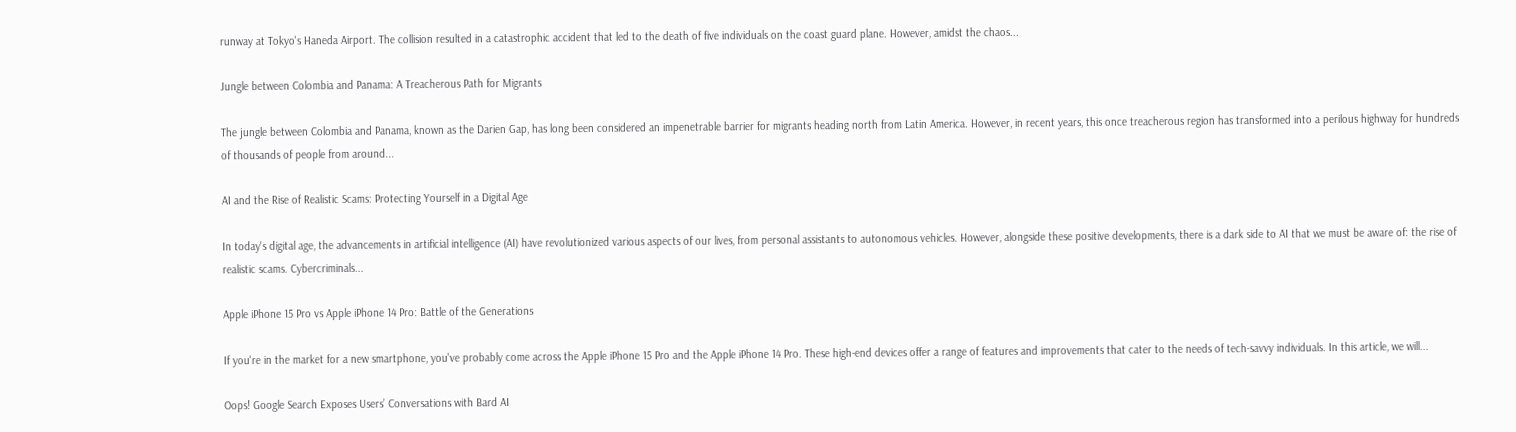runway at Tokyo's Haneda Airport. The collision resulted in a catastrophic accident that led to the death of five individuals on the coast guard plane. However, amidst the chaos...

Jungle between Colombia and Panama: A Treacherous Path for Migrants

The jungle between Colombia and Panama, known as the Darien Gap, has long been considered an impenetrable barrier for migrants heading north from Latin America. However, in recent years, this once treacherous region has transformed into a perilous highway for hundreds of thousands of people from around...

AI and the Rise of Realistic Scams: Protecting Yourself in a Digital Age

In today's digital age, the advancements in artificial intelligence (AI) have revolutionized various aspects of our lives, from personal assistants to autonomous vehicles. However, alongside these positive developments, there is a dark side to AI that we must be aware of: the rise of realistic scams. Cybercriminals...

Apple iPhone 15 Pro vs Apple iPhone 14 Pro: Battle of the Generations

If you're in the market for a new smartphone, you've probably come across the Apple iPhone 15 Pro and the Apple iPhone 14 Pro. These high-end devices offer a range of features and improvements that cater to the needs of tech-savvy individuals. In this article, we will...

Oops! Google Search Exposes Users’ Conversations with Bard AI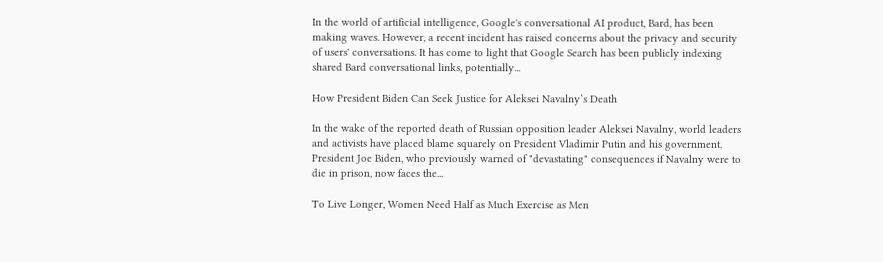In the world of artificial intelligence, Google's conversational AI product, Bard, has been making waves. However, a recent incident has raised concerns about the privacy and security of users' conversations. It has come to light that Google Search has been publicly indexing shared Bard conversational links, potentially...

How President Biden Can Seek Justice for Aleksei Navalny’s Death

In the wake of the reported death of Russian opposition leader Aleksei Navalny, world leaders and activists have placed blame squarely on President Vladimir Putin and his government. President Joe Biden, who previously warned of "devastating" consequences if Navalny were to die in prison, now faces the...

To Live Longer, Women Need Half as Much Exercise as Men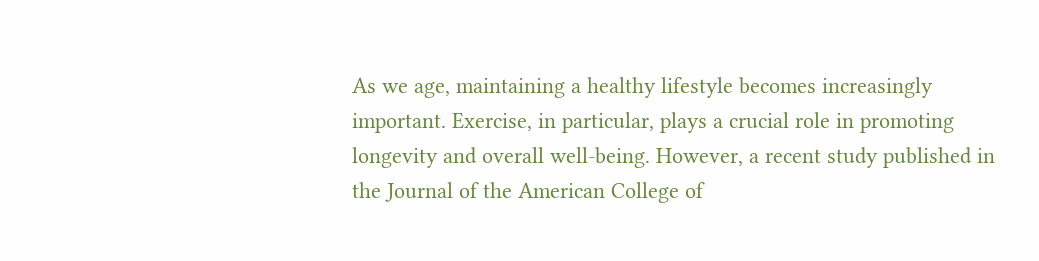As we age, maintaining a healthy lifestyle becomes increasingly important. Exercise, in particular, plays a crucial role in promoting longevity and overall well-being. However, a recent study published in the Journal of the American College of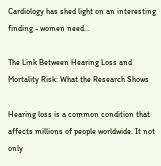Cardiology has shed light on an interesting finding - women need...

The Link Between Hearing Loss and Mortality Risk: What the Research Shows

Hearing loss is a common condition that affects millions of people worldwide. It not only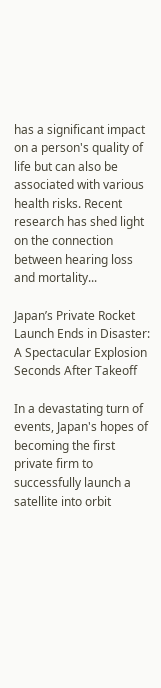has a significant impact on a person's quality of life but can also be associated with various health risks. Recent research has shed light on the connection between hearing loss and mortality...

Japan’s Private Rocket Launch Ends in Disaster: A Spectacular Explosion Seconds After Takeoff

In a devastating turn of events, Japan's hopes of becoming the first private firm to successfully launch a satellite into orbit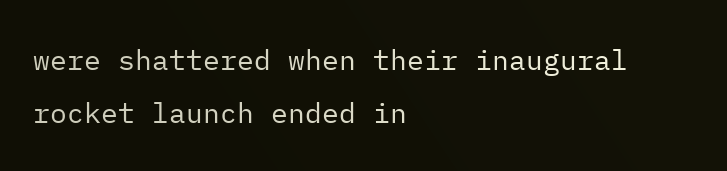were shattered when their inaugural rocket launch ended in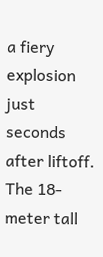a fiery explosion just seconds after liftoff. The 18-meter tall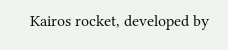Kairos rocket, developed by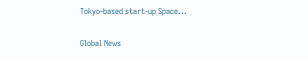Tokyo-based start-up Space...

Global News